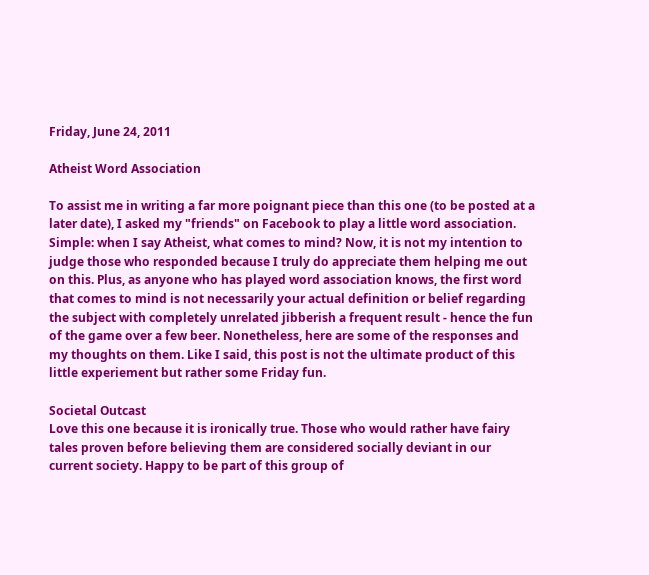Friday, June 24, 2011

Atheist Word Association

To assist me in writing a far more poignant piece than this one (to be posted at a later date), I asked my "friends" on Facebook to play a little word association. Simple: when I say Atheist, what comes to mind? Now, it is not my intention to judge those who responded because I truly do appreciate them helping me out on this. Plus, as anyone who has played word association knows, the first word that comes to mind is not necessarily your actual definition or belief regarding the subject with completely unrelated jibberish a frequent result - hence the fun of the game over a few beer. Nonetheless, here are some of the responses and my thoughts on them. Like I said, this post is not the ultimate product of this little experiement but rather some Friday fun.

Societal Outcast
Love this one because it is ironically true. Those who would rather have fairy tales proven before believing them are considered socially deviant in our current society. Happy to be part of this group of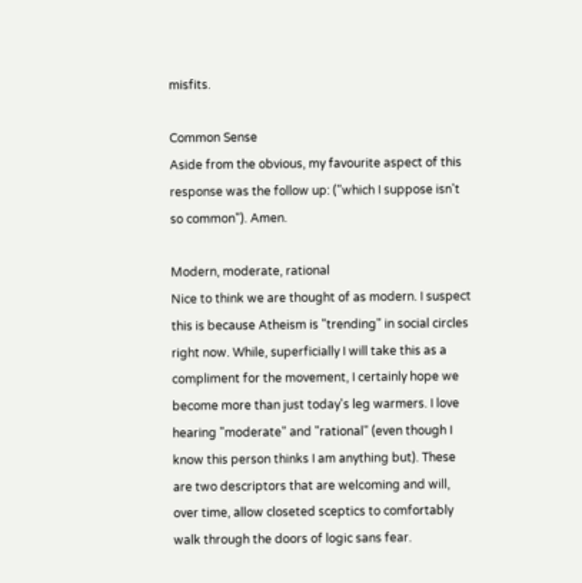misfits.

Common Sense
Aside from the obvious, my favourite aspect of this response was the follow up: ("which I suppose isn't so common"). Amen.

Modern, moderate, rational
Nice to think we are thought of as modern. I suspect this is because Atheism is "trending" in social circles right now. While, superficially I will take this as a compliment for the movement, I certainly hope we become more than just today's leg warmers. I love hearing "moderate" and "rational" (even though I know this person thinks I am anything but). These are two descriptors that are welcoming and will, over time, allow closeted sceptics to comfortably walk through the doors of logic sans fear.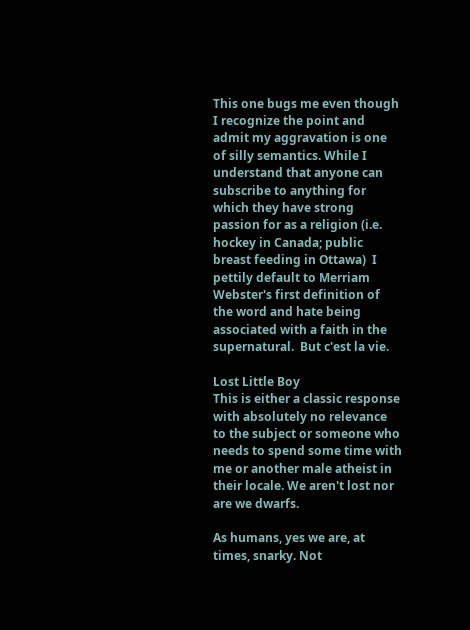This one bugs me even though I recognize the point and admit my aggravation is one of silly semantics. While I understand that anyone can subscribe to anything for which they have strong passion for as a religion (i.e. hockey in Canada; public breast feeding in Ottawa)  I pettily default to Merriam Webster's first definition of the word and hate being associated with a faith in the supernatural.  But c'est la vie.

Lost Little Boy
This is either a classic response with absolutely no relevance to the subject or someone who needs to spend some time with me or another male atheist in their locale. We aren't lost nor are we dwarfs.

As humans, yes we are, at times, snarky. Not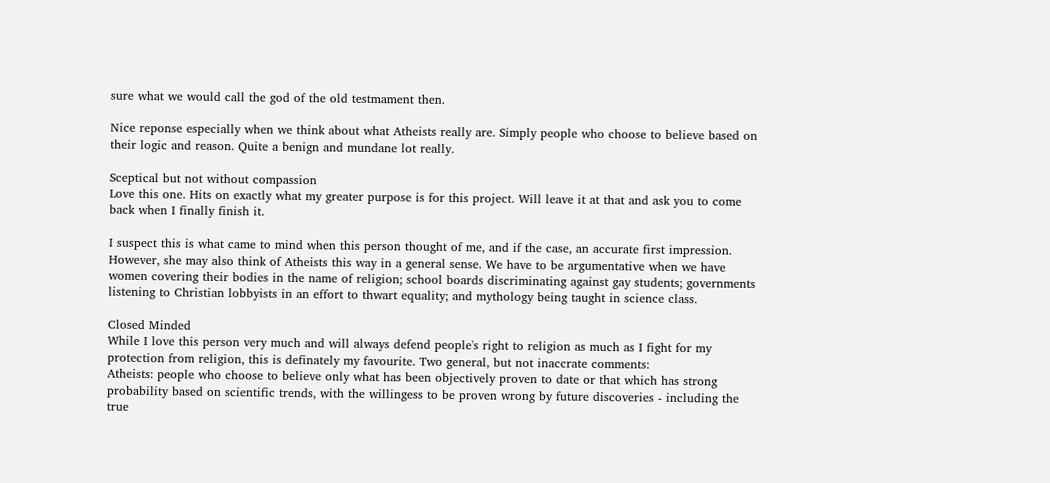sure what we would call the god of the old testmament then.

Nice reponse especially when we think about what Atheists really are. Simply people who choose to believe based on their logic and reason. Quite a benign and mundane lot really.

Sceptical but not without compassion
Love this one. Hits on exactly what my greater purpose is for this project. Will leave it at that and ask you to come back when I finally finish it.

I suspect this is what came to mind when this person thought of me, and if the case, an accurate first impression. However, she may also think of Atheists this way in a general sense. We have to be argumentative when we have women covering their bodies in the name of religion; school boards discriminating against gay students; governments listening to Christian lobbyists in an effort to thwart equality; and mythology being taught in science class.

Closed Minded
While I love this person very much and will always defend people's right to religion as much as I fight for my protection from religion, this is definately my favourite. Two general, but not inaccrate comments:
Atheists: people who choose to believe only what has been objectively proven to date or that which has strong probability based on scientific trends, with the willingess to be proven wrong by future discoveries - including the true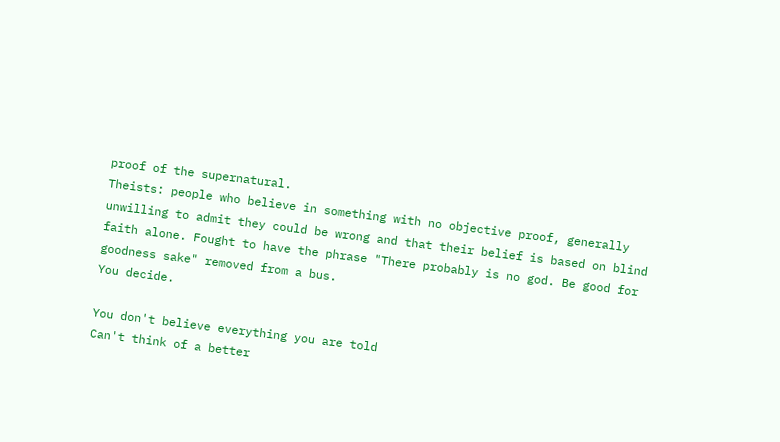proof of the supernatural.
Theists: people who believe in something with no objective proof, generally unwilling to admit they could be wrong and that their belief is based on blind faith alone. Fought to have the phrase "There probably is no god. Be good for goodness sake" removed from a bus.
You decide.

You don't believe everything you are told
Can't think of a better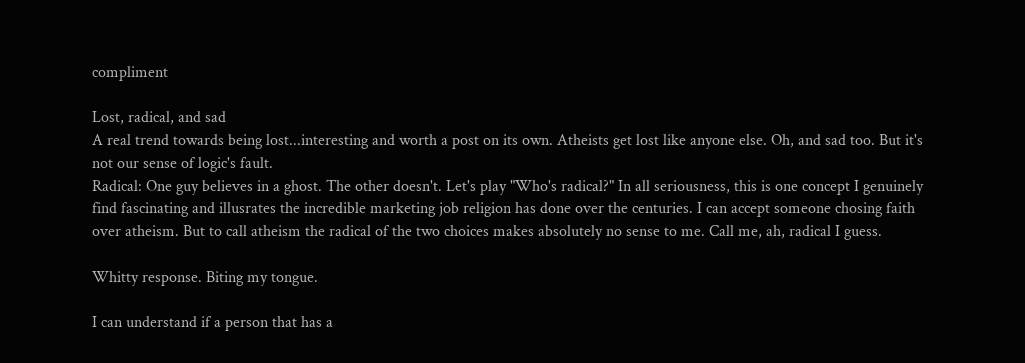compliment

Lost, radical, and sad
A real trend towards being lost...interesting and worth a post on its own. Atheists get lost like anyone else. Oh, and sad too. But it's not our sense of logic's fault.
Radical: One guy believes in a ghost. The other doesn't. Let's play "Who's radical?" In all seriousness, this is one concept I genuinely find fascinating and illusrates the incredible marketing job religion has done over the centuries. I can accept someone chosing faith over atheism. But to call atheism the radical of the two choices makes absolutely no sense to me. Call me, ah, radical I guess.

Whitty response. Biting my tongue.

I can understand if a person that has a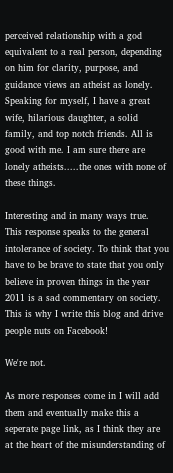perceived relationship with a god equivalent to a real person, depending on him for clarity, purpose, and guidance views an atheist as lonely. Speaking for myself, I have a great wife, hilarious daughter, a solid family, and top notch friends. All is good with me. I am sure there are lonely atheists.....the ones with none of these things.

Interesting and in many ways true.  This response speaks to the general intolerance of society. To think that you have to be brave to state that you only believe in proven things in the year 2011 is a sad commentary on society. This is why I write this blog and drive people nuts on Facebook!

We're not.

As more responses come in I will add them and eventually make this a seperate page link, as I think they are at the heart of the misunderstanding of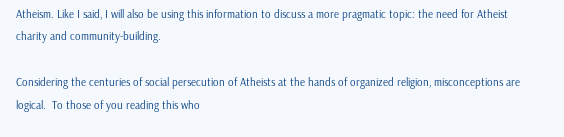Atheism. Like I said, I will also be using this information to discuss a more pragmatic topic: the need for Atheist charity and community-building.

Considering the centuries of social persecution of Atheists at the hands of organized religion, misconceptions are logical.  To those of you reading this who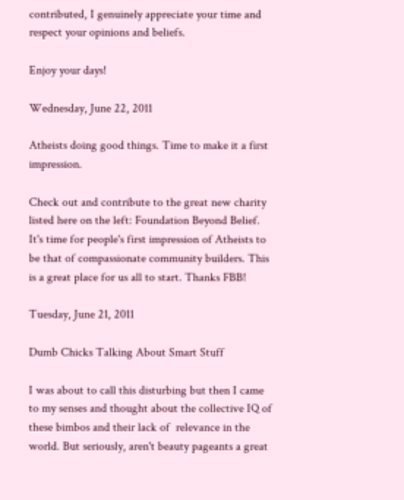contributed, I genuinely appreciate your time and respect your opinions and beliefs.

Enjoy your days!

Wednesday, June 22, 2011

Atheists doing good things. Time to make it a first impression.

Check out and contribute to the great new charity listed here on the left: Foundation Beyond Belief. It's time for people's first impression of Atheists to be that of compassionate community builders. This is a great place for us all to start. Thanks FBB!

Tuesday, June 21, 2011

Dumb Chicks Talking About Smart Stuff

I was about to call this disturbing but then I came to my senses and thought about the collective IQ of these bimbos and their lack of  relevance in the world. But seriously, aren't beauty pageants a great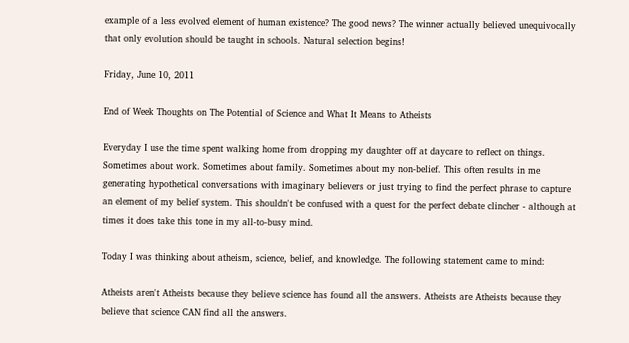example of a less evolved element of human existence? The good news? The winner actually believed unequivocally that only evolution should be taught in schools. Natural selection begins!

Friday, June 10, 2011

End of Week Thoughts on The Potential of Science and What It Means to Atheists

Everyday I use the time spent walking home from dropping my daughter off at daycare to reflect on things. Sometimes about work. Sometimes about family. Sometimes about my non-belief. This often results in me generating hypothetical conversations with imaginary believers or just trying to find the perfect phrase to capture an element of my belief system. This shouldn't be confused with a quest for the perfect debate clincher - although at times it does take this tone in my all-to-busy mind.

Today I was thinking about atheism, science, belief, and knowledge. The following statement came to mind:

Atheists aren't Atheists because they believe science has found all the answers. Atheists are Atheists because they believe that science CAN find all the answers.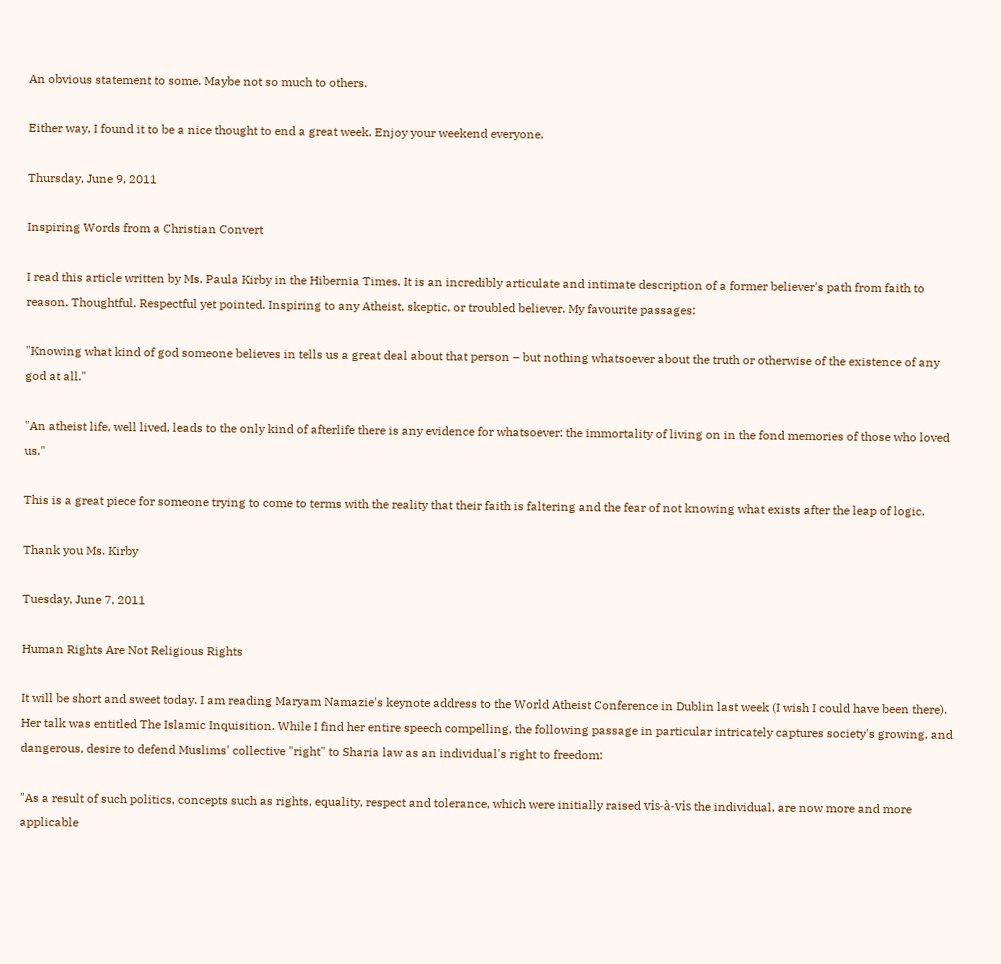An obvious statement to some. Maybe not so much to others.

Either way, I found it to be a nice thought to end a great week. Enjoy your weekend everyone.

Thursday, June 9, 2011

Inspiring Words from a Christian Convert

I read this article written by Ms. Paula Kirby in the Hibernia Times. It is an incredibly articulate and intimate description of a former believer's path from faith to reason. Thoughtful. Respectful yet pointed. Inspiring to any Atheist, skeptic, or troubled believer. My favourite passages:

"Knowing what kind of god someone believes in tells us a great deal about that person – but nothing whatsoever about the truth or otherwise of the existence of any god at all."

"An atheist life, well lived, leads to the only kind of afterlife there is any evidence for whatsoever: the immortality of living on in the fond memories of those who loved us."

This is a great piece for someone trying to come to terms with the reality that their faith is faltering and the fear of not knowing what exists after the leap of logic.

Thank you Ms. Kirby

Tuesday, June 7, 2011

Human Rights Are Not Religious Rights

It will be short and sweet today. I am reading Maryam Namazie's keynote address to the World Atheist Conference in Dublin last week (I wish I could have been there). Her talk was entitled The Islamic Inquisition. While I find her entire speech compelling, the following passage in particular intricately captures society's growing, and dangerous, desire to defend Muslims' collective "right" to Sharia law as an individual's right to freedom:

"As a result of such politics, concepts such as rights, equality, respect and tolerance, which were initially raised vis-à-vis the individual, are now more and more applicable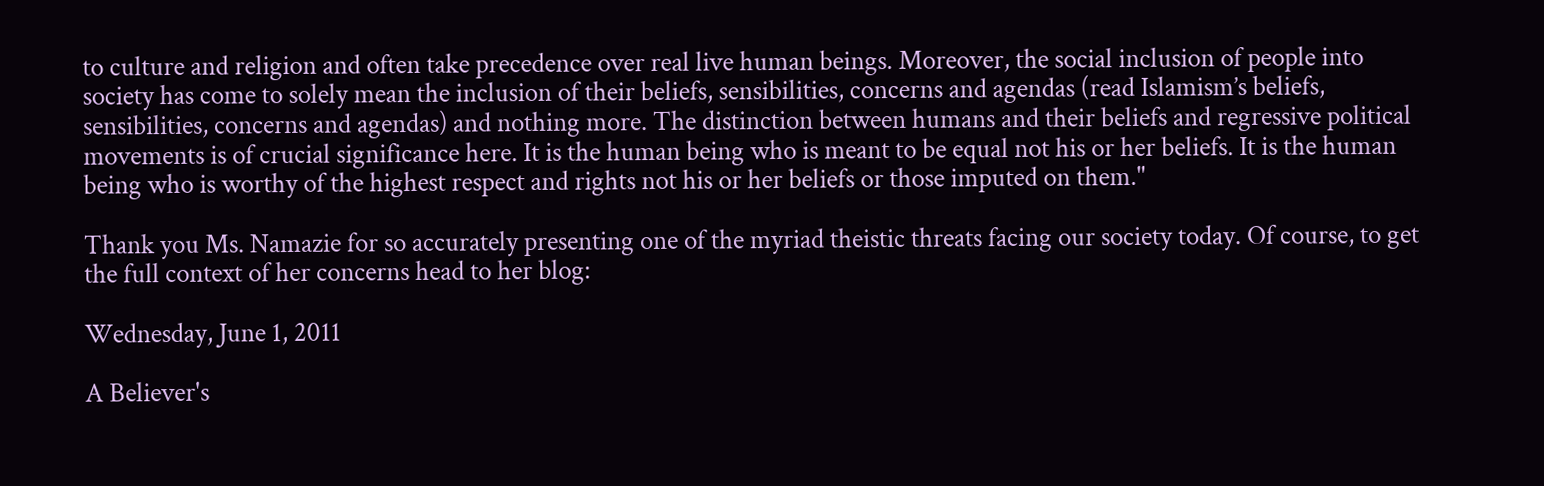to culture and religion and often take precedence over real live human beings. Moreover, the social inclusion of people into society has come to solely mean the inclusion of their beliefs, sensibilities, concerns and agendas (read Islamism’s beliefs, sensibilities, concerns and agendas) and nothing more. The distinction between humans and their beliefs and regressive political movements is of crucial significance here. It is the human being who is meant to be equal not his or her beliefs. It is the human being who is worthy of the highest respect and rights not his or her beliefs or those imputed on them."

Thank you Ms. Namazie for so accurately presenting one of the myriad theistic threats facing our society today. Of course, to get the full context of her concerns head to her blog:

Wednesday, June 1, 2011

A Believer's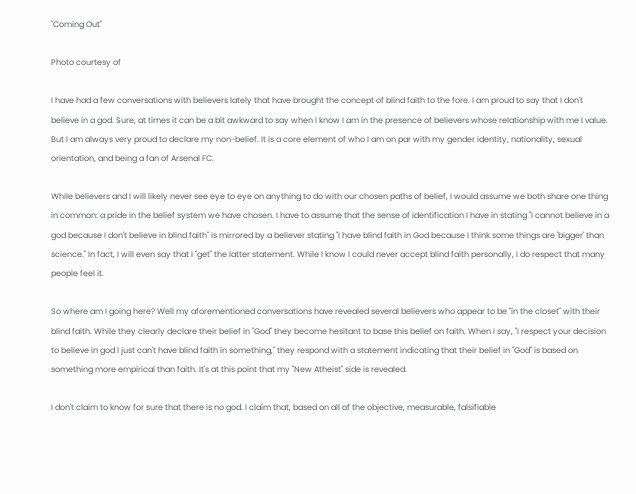"Coming Out"

Photo courtesy of

I have had a few conversations with believers lately that have brought the concept of blind faith to the fore. I am proud to say that I don't believe in a god. Sure, at times it can be a bit awkward to say when I know I am in the presence of believers whose relationship with me I value. But I am always very proud to declare my non-belief. It is a core element of who I am on par with my gender identity, nationality, sexual orientation, and being a fan of Arsenal FC.

While believers and I will likely never see eye to eye on anything to do with our chosen paths of belief, I would assume we both share one thing in common: a pride in the belief system we have chosen. I have to assume that the sense of identification I have in stating "I cannot believe in a god because I don't believe in blind faith" is mirrored by a believer stating "I have blind faith in God because I think some things are 'bigger' than science." In fact, I will even say that I "get" the latter statement. While I know I could never accept blind faith personally, I do respect that many people feel it.

So where am I going here? Well my aforementioned conversations have revealed several believers who appear to be "in the closet" with their blind faith. While they clearly declare their belief in "God" they become hesitant to base this belief on faith. When I say, "I respect your decision to believe in god I just can't have blind faith in something," they respond with a statement indicating that their belief in "God" is based on something more empirical than faith. It's at this point that my "New Atheist" side is revealed.

I don't claim to know for sure that there is no god. I claim that, based on all of the objective, measurable, falsifiable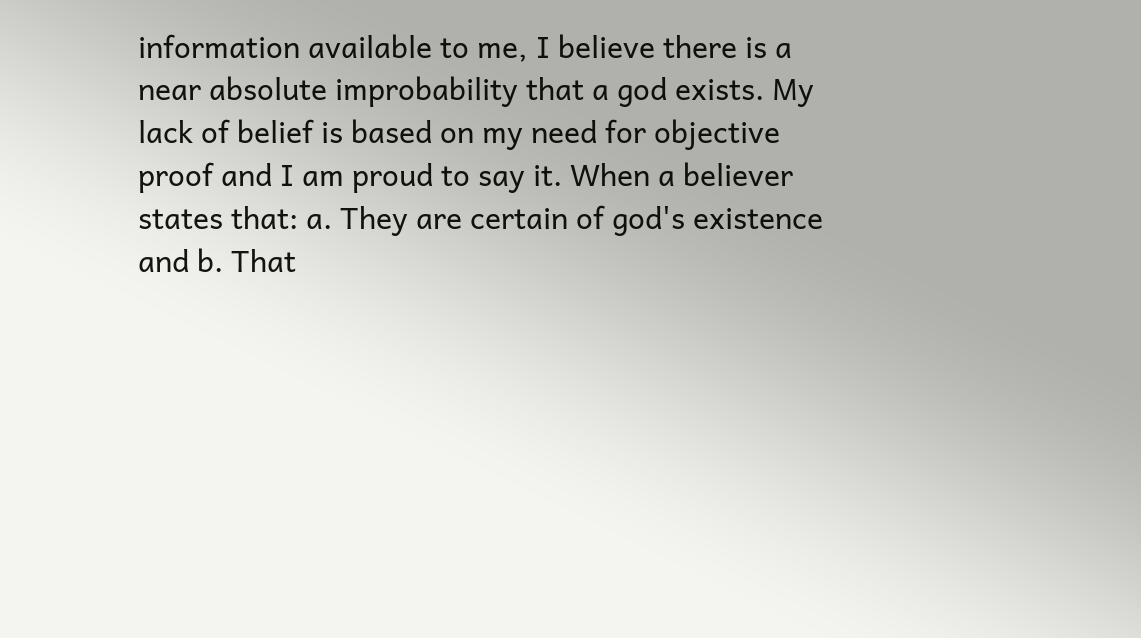information available to me, I believe there is a near absolute improbability that a god exists. My lack of belief is based on my need for objective proof and I am proud to say it. When a believer states that: a. They are certain of god's existence and b. That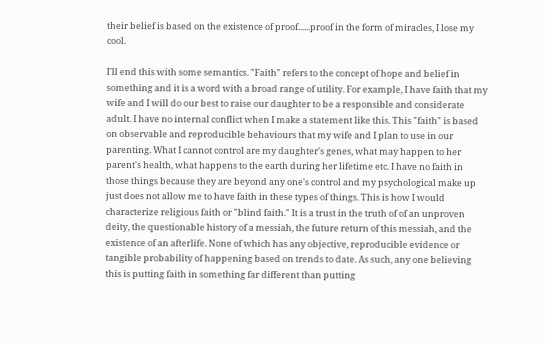their belief is based on the existence of proof......proof in the form of miracles, I lose my cool.

I'll end this with some semantics. "Faith" refers to the concept of hope and belief in something and it is a word with a broad range of utility. For example, I have faith that my wife and I will do our best to raise our daughter to be a responsible and considerate adult. I have no internal conflict when I make a statement like this. This "faith" is based on observable and reproducible behaviours that my wife and I plan to use in our parenting. What I cannot control are my daughter's genes, what may happen to her parent's health, what happens to the earth during her lifetime etc. I have no faith in those things because they are beyond any one's control and my psychological make up just does not allow me to have faith in these types of things. This is how I would characterize religious faith or "blind faith." It is a trust in the truth of of an unproven deity, the questionable history of a messiah, the future return of this messiah, and the existence of an afterlife. None of which has any objective, reproducible evidence or tangible probability of happening based on trends to date. As such, any one believing this is putting faith in something far different than putting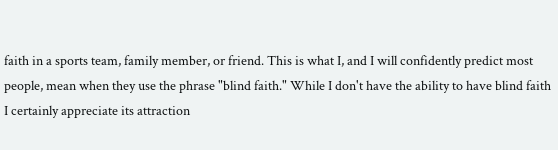faith in a sports team, family member, or friend. This is what I, and I will confidently predict most people, mean when they use the phrase "blind faith." While I don't have the ability to have blind faith I certainly appreciate its attraction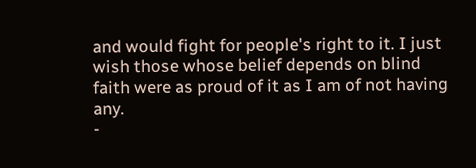and would fight for people's right to it. I just wish those whose belief depends on blind faith were as proud of it as I am of not having any.
-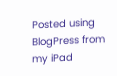Posted using BlogPress from my iPad